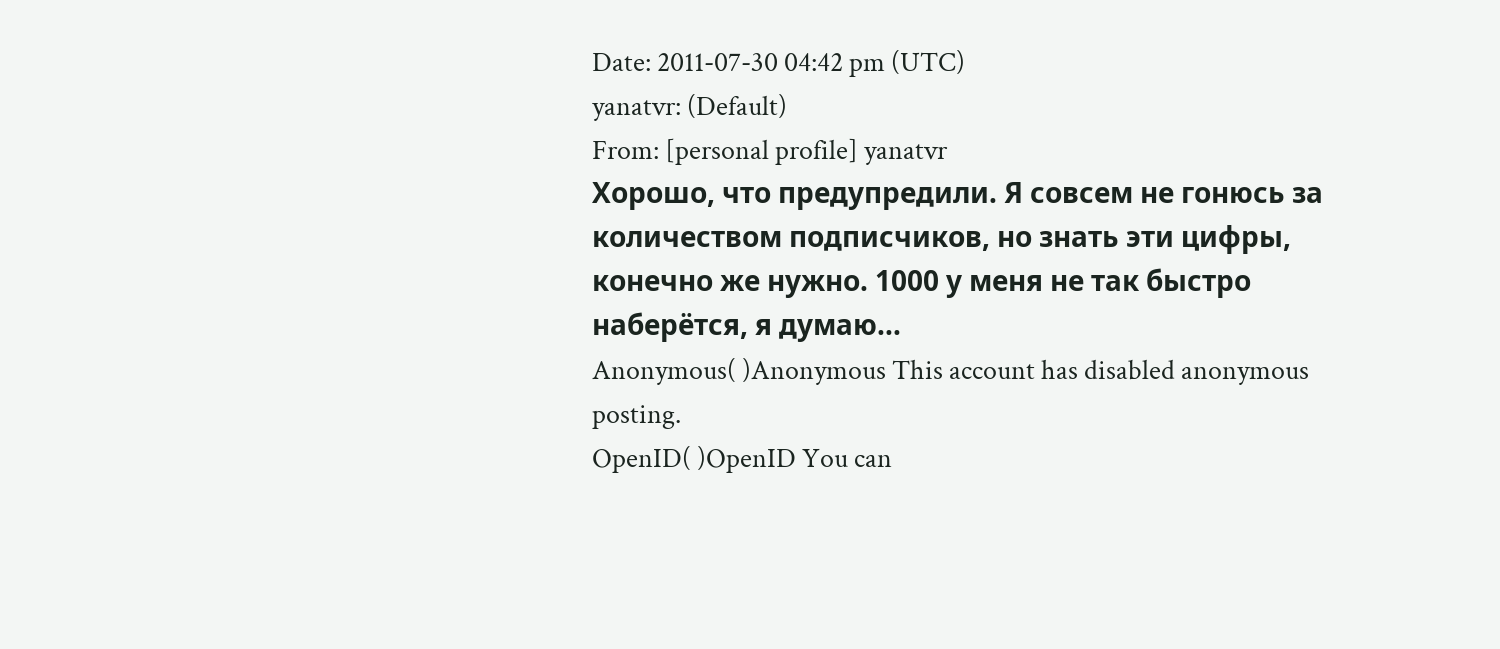Date: 2011-07-30 04:42 pm (UTC)
yanatvr: (Default)
From: [personal profile] yanatvr
Хорошо, что предупредили. Я совсем не гонюсь за количеством подписчиков, но знать эти цифры, конечно же нужно. 1000 у меня не так быстро наберётся, я думаю...
Anonymous( )Anonymous This account has disabled anonymous posting.
OpenID( )OpenID You can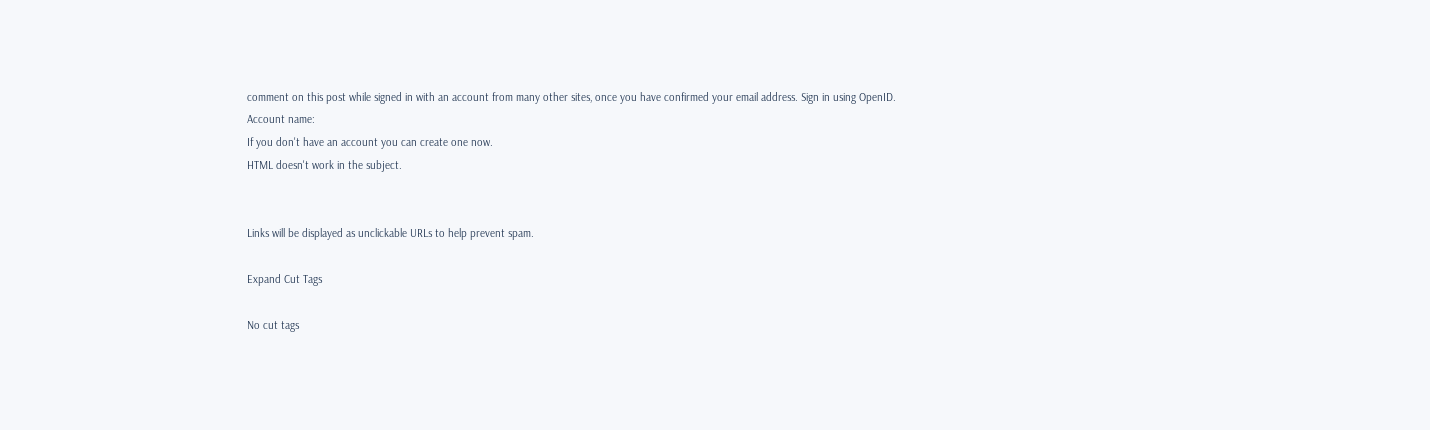comment on this post while signed in with an account from many other sites, once you have confirmed your email address. Sign in using OpenID.
Account name:
If you don't have an account you can create one now.
HTML doesn't work in the subject.


Links will be displayed as unclickable URLs to help prevent spam.

Expand Cut Tags

No cut tags